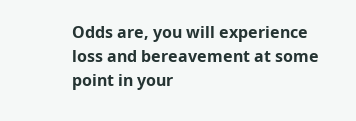Odds are, you will experience loss and bereavement at some point in your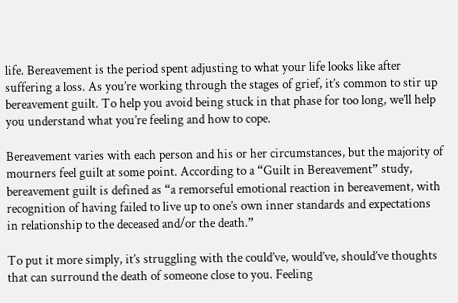life. Bereavement is the period spent adjusting to what your life looks like after suffering a loss. As you’re working through the stages of grief, it’s common to stir up bereavement guilt. To help you avoid being stuck in that phase for too long, we’ll help you understand what you’re feeling and how to cope.

Bereavement varies with each person and his or her circumstances, but the majority of mourners feel guilt at some point. According to a “Guilt in Bereavement” study, bereavement guilt is defined as “a remorseful emotional reaction in bereavement, with recognition of having failed to live up to one’s own inner standards and expectations in relationship to the deceased and/or the death.”

To put it more simply, it’s struggling with the could’ve, would’ve, should’ve thoughts that can surround the death of someone close to you. Feeling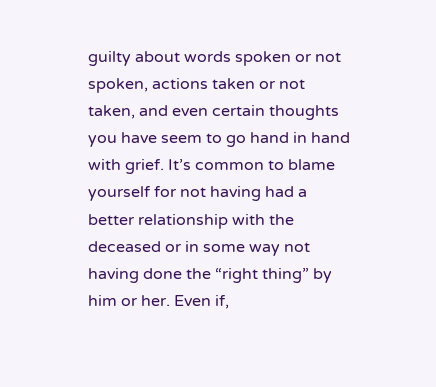guilty about words spoken or not spoken, actions taken or not taken, and even certain thoughts you have seem to go hand in hand with grief. It’s common to blame yourself for not having had a better relationship with the deceased or in some way not having done the “right thing” by him or her. Even if,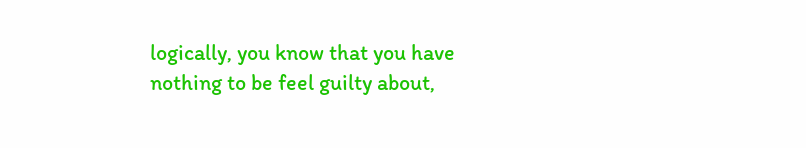logically, you know that you have nothing to be feel guilty about,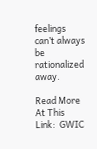feelings can’t always be rationalized away.

Read More At This Link:  GWIC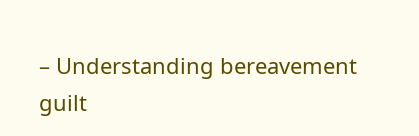– Understanding bereavement guilt